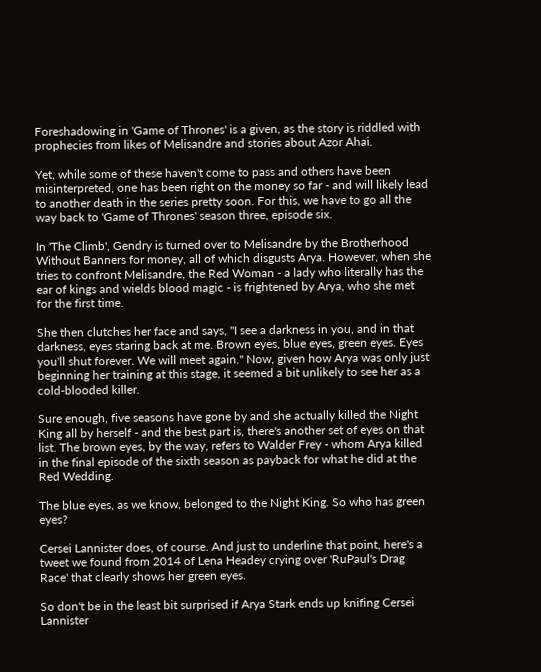Foreshadowing in 'Game of Thrones' is a given, as the story is riddled with prophecies from likes of Melisandre and stories about Azor Ahai.

Yet, while some of these haven't come to pass and others have been misinterpreted, one has been right on the money so far - and will likely lead to another death in the series pretty soon. For this, we have to go all the way back to 'Game of Thrones' season three, episode six.

In 'The Climb', Gendry is turned over to Melisandre by the Brotherhood Without Banners for money, all of which disgusts Arya. However, when she tries to confront Melisandre, the Red Woman - a lady who literally has the ear of kings and wields blood magic - is frightened by Arya, who she met for the first time.

She then clutches her face and says, "I see a darkness in you, and in that darkness, eyes staring back at me. Brown eyes, blue eyes, green eyes. Eyes you'll shut forever. We will meet again." Now, given how Arya was only just beginning her training at this stage, it seemed a bit unlikely to see her as a cold-blooded killer.

Sure enough, five seasons have gone by and she actually killed the Night King all by herself - and the best part is, there's another set of eyes on that list. The brown eyes, by the way, refers to Walder Frey - whom Arya killed in the final episode of the sixth season as payback for what he did at the Red Wedding.

The blue eyes, as we know, belonged to the Night King. So who has green eyes?

Cersei Lannister does, of course. And just to underline that point, here's a tweet we found from 2014 of Lena Headey crying over 'RuPaul's Drag Race' that clearly shows her green eyes.

So don't be in the least bit surprised if Arya Stark ends up knifing Cersei Lannister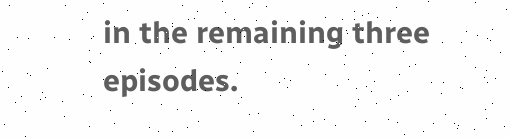in the remaining three episodes.